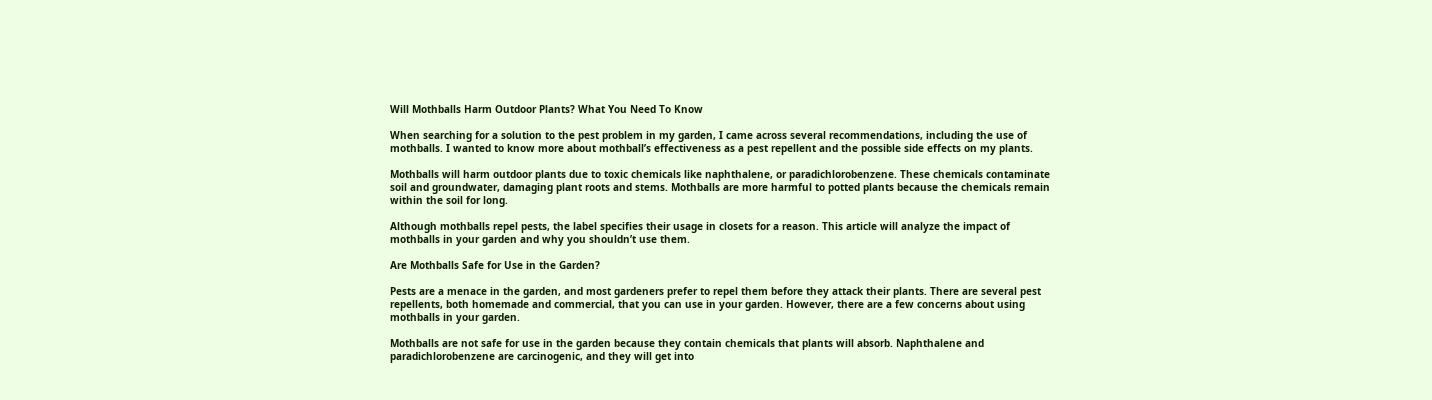Will Mothballs Harm Outdoor Plants? What You Need To Know

When searching for a solution to the pest problem in my garden, I came across several recommendations, including the use of mothballs. I wanted to know more about mothball’s effectiveness as a pest repellent and the possible side effects on my plants.

Mothballs will harm outdoor plants due to toxic chemicals like naphthalene, or paradichlorobenzene. These chemicals contaminate soil and groundwater, damaging plant roots and stems. Mothballs are more harmful to potted plants because the chemicals remain within the soil for long.

Although mothballs repel pests, the label specifies their usage in closets for a reason. This article will analyze the impact of mothballs in your garden and why you shouldn’t use them.

Are Mothballs Safe for Use in the Garden?

Pests are a menace in the garden, and most gardeners prefer to repel them before they attack their plants. There are several pest repellents, both homemade and commercial, that you can use in your garden. However, there are a few concerns about using mothballs in your garden.

Mothballs are not safe for use in the garden because they contain chemicals that plants will absorb. Naphthalene and paradichlorobenzene are carcinogenic, and they will get into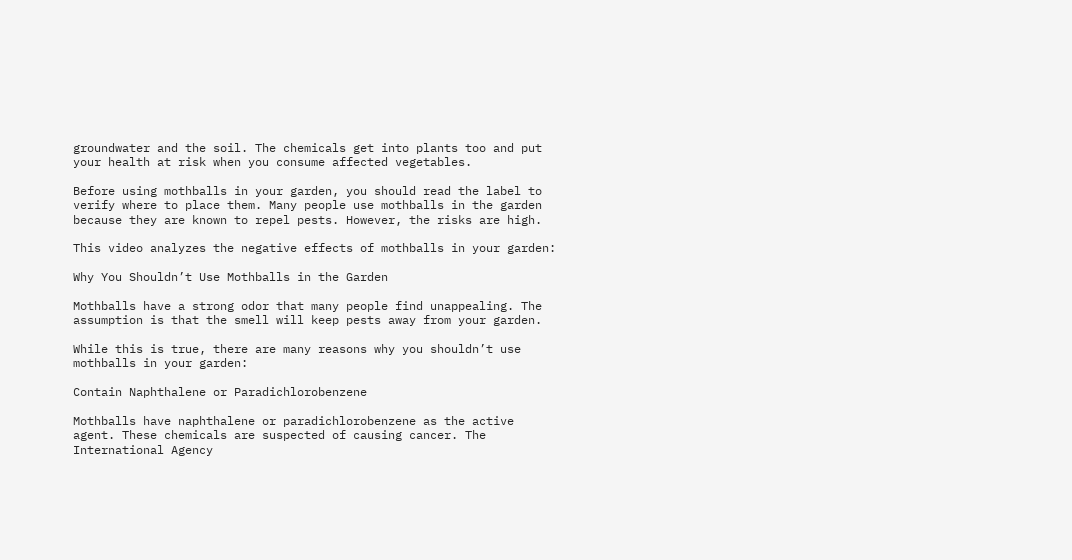groundwater and the soil. The chemicals get into plants too and put your health at risk when you consume affected vegetables.

Before using mothballs in your garden, you should read the label to verify where to place them. Many people use mothballs in the garden because they are known to repel pests. However, the risks are high.

This video analyzes the negative effects of mothballs in your garden:

Why You Shouldn’t Use Mothballs in the Garden

Mothballs have a strong odor that many people find unappealing. The assumption is that the smell will keep pests away from your garden.

While this is true, there are many reasons why you shouldn’t use mothballs in your garden:

Contain Naphthalene or Paradichlorobenzene

Mothballs have naphthalene or paradichlorobenzene as the active agent. These chemicals are suspected of causing cancer. The International Agency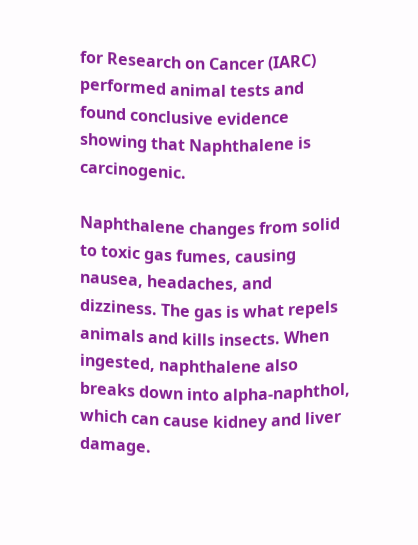for Research on Cancer (IARC) performed animal tests and found conclusive evidence showing that Naphthalene is carcinogenic.

Naphthalene changes from solid to toxic gas fumes, causing nausea, headaches, and dizziness. The gas is what repels animals and kills insects. When ingested, naphthalene also breaks down into alpha-naphthol, which can cause kidney and liver damage.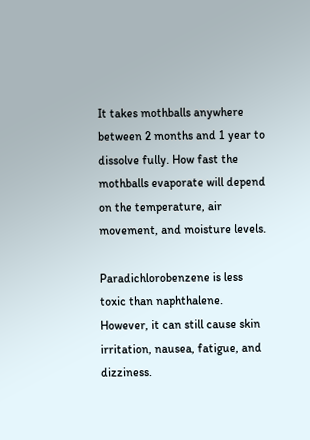It takes mothballs anywhere between 2 months and 1 year to dissolve fully. How fast the mothballs evaporate will depend on the temperature, air movement, and moisture levels.

Paradichlorobenzene is less toxic than naphthalene. However, it can still cause skin irritation, nausea, fatigue, and dizziness.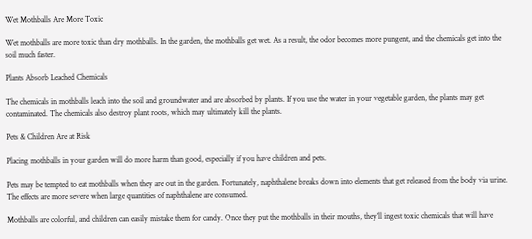Wet Mothballs Are More Toxic

Wet mothballs are more toxic than dry mothballs. In the garden, the mothballs get wet. As a result, the odor becomes more pungent, and the chemicals get into the soil much faster.

Plants Absorb Leached Chemicals

The chemicals in mothballs leach into the soil and groundwater and are absorbed by plants. If you use the water in your vegetable garden, the plants may get contaminated. The chemicals also destroy plant roots, which may ultimately kill the plants.

Pets & Children Are at Risk

Placing mothballs in your garden will do more harm than good, especially if you have children and pets.

Pets may be tempted to eat mothballs when they are out in the garden. Fortunately, naphthalene breaks down into elements that get released from the body via urine. The effects are more severe when large quantities of naphthalene are consumed.

Mothballs are colorful, and children can easily mistake them for candy. Once they put the mothballs in their mouths, they’ll ingest toxic chemicals that will have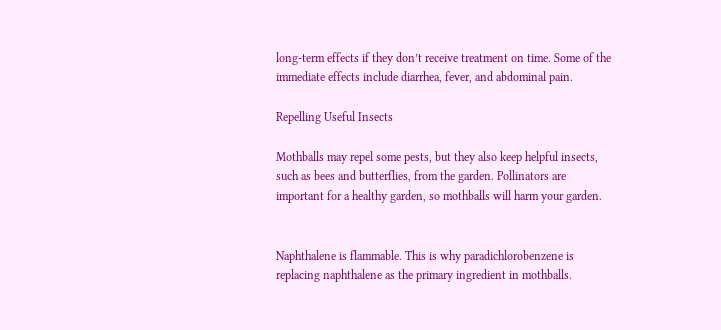long-term effects if they don’t receive treatment on time. Some of the immediate effects include diarrhea, fever, and abdominal pain.

Repelling Useful Insects

Mothballs may repel some pests, but they also keep helpful insects, such as bees and butterflies, from the garden. Pollinators are important for a healthy garden, so mothballs will harm your garden.


Naphthalene is flammable. This is why paradichlorobenzene is replacing naphthalene as the primary ingredient in mothballs.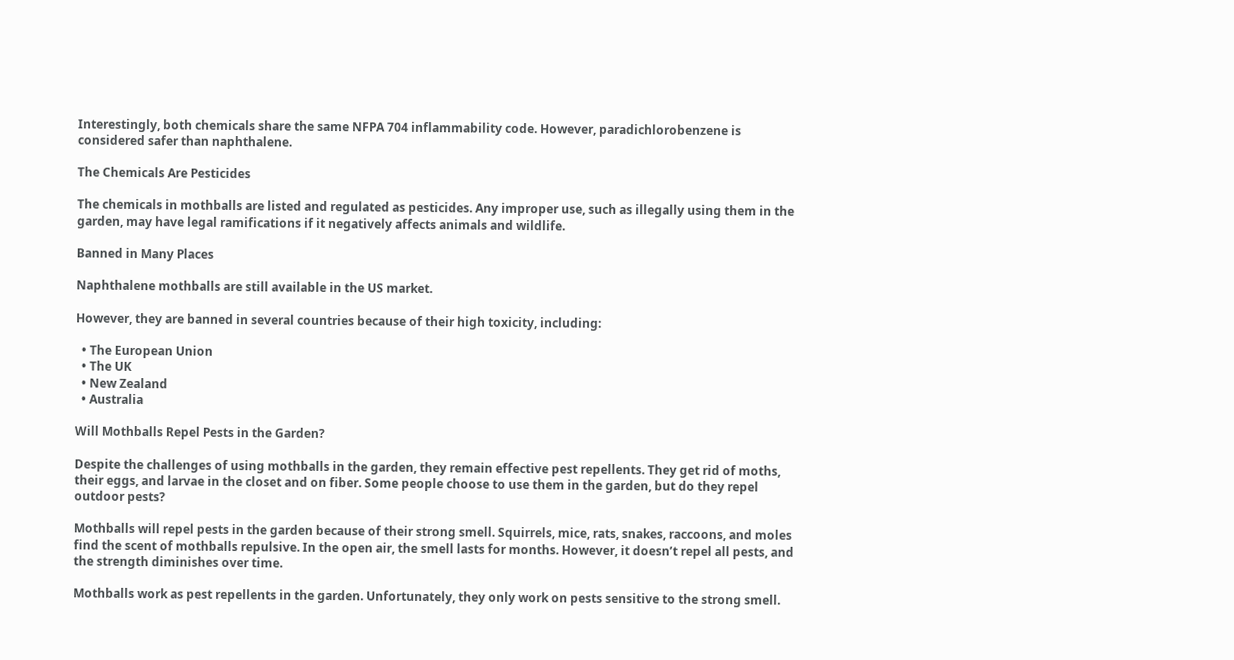Interestingly, both chemicals share the same NFPA 704 inflammability code. However, paradichlorobenzene is considered safer than naphthalene.

The Chemicals Are Pesticides

The chemicals in mothballs are listed and regulated as pesticides. Any improper use, such as illegally using them in the garden, may have legal ramifications if it negatively affects animals and wildlife.

Banned in Many Places

Naphthalene mothballs are still available in the US market.

However, they are banned in several countries because of their high toxicity, including:

  • The European Union
  • The UK
  • New Zealand
  • Australia

Will Mothballs Repel Pests in the Garden?

Despite the challenges of using mothballs in the garden, they remain effective pest repellents. They get rid of moths, their eggs, and larvae in the closet and on fiber. Some people choose to use them in the garden, but do they repel outdoor pests?

Mothballs will repel pests in the garden because of their strong smell. Squirrels, mice, rats, snakes, raccoons, and moles find the scent of mothballs repulsive. In the open air, the smell lasts for months. However, it doesn’t repel all pests, and the strength diminishes over time.

Mothballs work as pest repellents in the garden. Unfortunately, they only work on pests sensitive to the strong smell.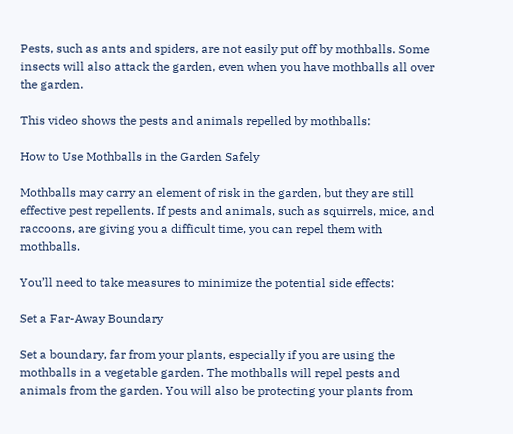Pests, such as ants and spiders, are not easily put off by mothballs. Some insects will also attack the garden, even when you have mothballs all over the garden.

This video shows the pests and animals repelled by mothballs:

How to Use Mothballs in the Garden Safely

Mothballs may carry an element of risk in the garden, but they are still effective pest repellents. If pests and animals, such as squirrels, mice, and raccoons, are giving you a difficult time, you can repel them with mothballs.

You’ll need to take measures to minimize the potential side effects:

Set a Far-Away Boundary

Set a boundary, far from your plants, especially if you are using the mothballs in a vegetable garden. The mothballs will repel pests and animals from the garden. You will also be protecting your plants from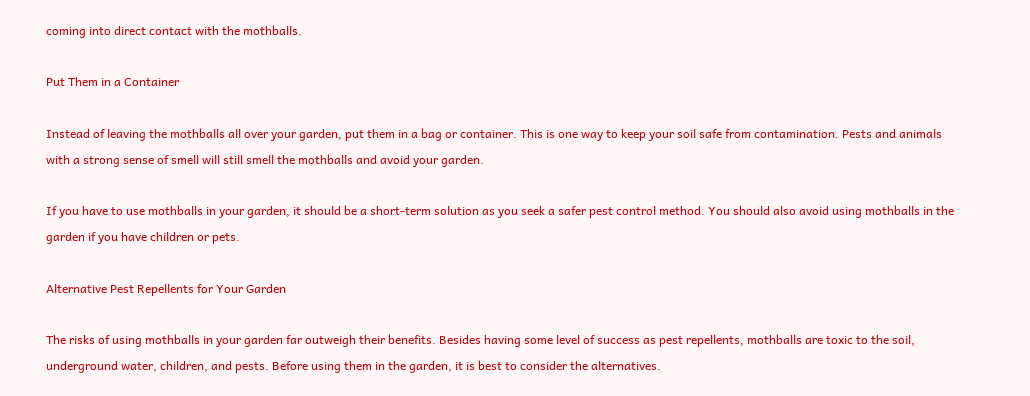coming into direct contact with the mothballs.

Put Them in a Container

Instead of leaving the mothballs all over your garden, put them in a bag or container. This is one way to keep your soil safe from contamination. Pests and animals with a strong sense of smell will still smell the mothballs and avoid your garden.

If you have to use mothballs in your garden, it should be a short-term solution as you seek a safer pest control method. You should also avoid using mothballs in the garden if you have children or pets.

Alternative Pest Repellents for Your Garden

The risks of using mothballs in your garden far outweigh their benefits. Besides having some level of success as pest repellents, mothballs are toxic to the soil, underground water, children, and pests. Before using them in the garden, it is best to consider the alternatives.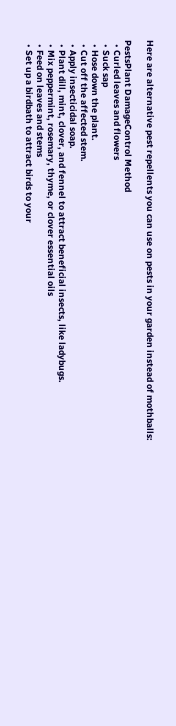Here are alternative pest repellents you can use on pests in your garden instead of mothballs:

PestsPlant DamageControl Method
  • Curled leaves and flowers
  • Suck sap
  • Hose down the plant.
  • Cut off the affected stem.
  • Apply insecticidal soap.
  • Plant dill, mint, clover, and fennel to attract beneficial insects, like ladybugs.
  • Mix peppermint, rosemary, thyme, or clover essential oils
  • Feed on leaves and stems
  • Set up a birdbath to attract birds to your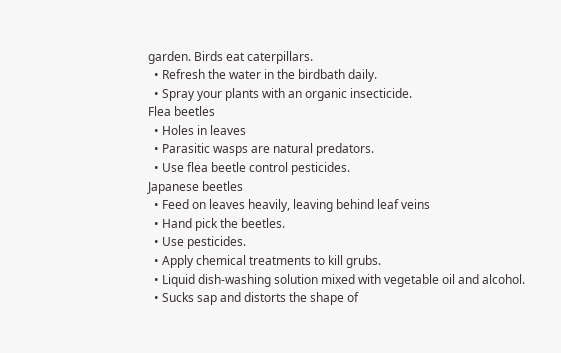garden. Birds eat caterpillars.
  • Refresh the water in the birdbath daily.
  • Spray your plants with an organic insecticide.
Flea beetles
  • Holes in leaves
  • Parasitic wasps are natural predators.
  • Use flea beetle control pesticides.
Japanese beetles
  • Feed on leaves heavily, leaving behind leaf veins
  • Hand pick the beetles.
  • Use pesticides.
  • Apply chemical treatments to kill grubs.
  • Liquid dish-washing solution mixed with vegetable oil and alcohol.
  • Sucks sap and distorts the shape of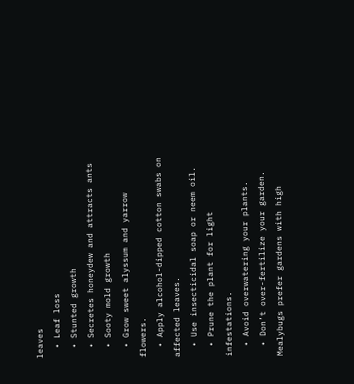leaves
  • Leaf loss
  • Stunted growth
  • Secretes honeydew and attracts ants
  • Sooty mold growth
  • Grow sweet alyssum and yarrow flowers.
  • Apply alcohol-dipped cotton swabs on affected leaves.
  • Use insecticidal soap or neem oil.
  • Prune the plant for light infestations.
  • Avoid overwatering your plants.
  • Don’t over-fertilize your garden. Mealybugs prefer gardens with high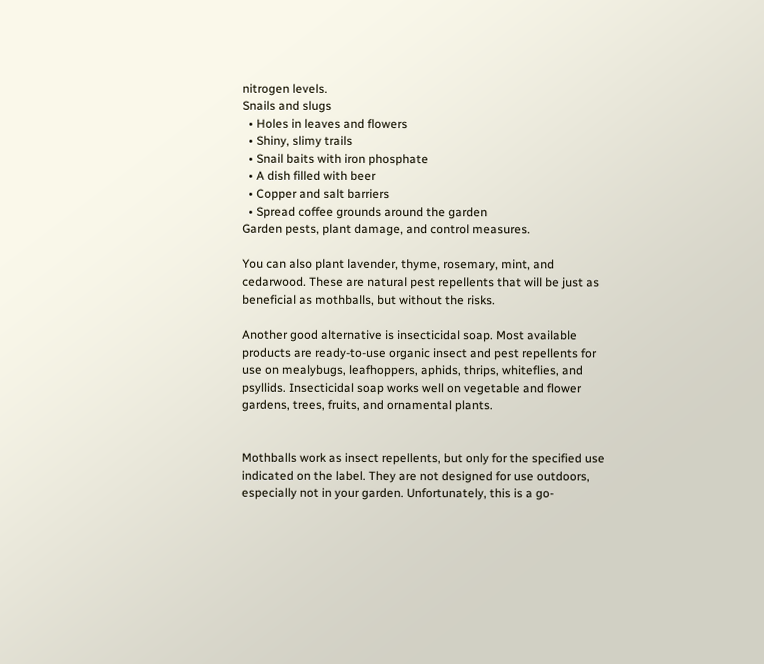nitrogen levels.
Snails and slugs
  • Holes in leaves and flowers
  • Shiny, slimy trails
  • Snail baits with iron phosphate
  • A dish filled with beer
  • Copper and salt barriers
  • Spread coffee grounds around the garden
Garden pests, plant damage, and control measures.

You can also plant lavender, thyme, rosemary, mint, and cedarwood. These are natural pest repellents that will be just as beneficial as mothballs, but without the risks.

Another good alternative is insecticidal soap. Most available products are ready-to-use organic insect and pest repellents for use on mealybugs, leafhoppers, aphids, thrips, whiteflies, and psyllids. Insecticidal soap works well on vegetable and flower gardens, trees, fruits, and ornamental plants.


Mothballs work as insect repellents, but only for the specified use indicated on the label. They are not designed for use outdoors, especially not in your garden. Unfortunately, this is a go-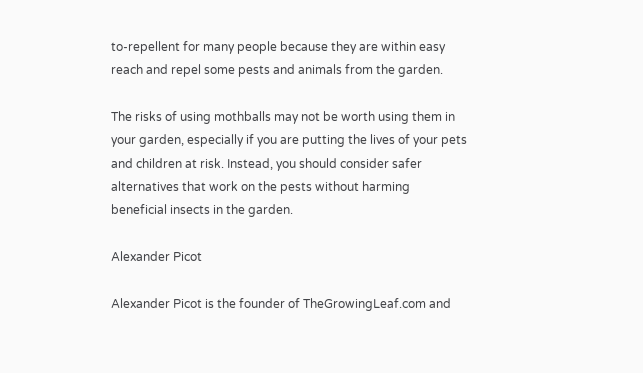to-repellent for many people because they are within easy reach and repel some pests and animals from the garden.

The risks of using mothballs may not be worth using them in your garden, especially if you are putting the lives of your pets and children at risk. Instead, you should consider safer alternatives that work on the pests without harming beneficial insects in the garden.

Alexander Picot

Alexander Picot is the founder of TheGrowingLeaf.com and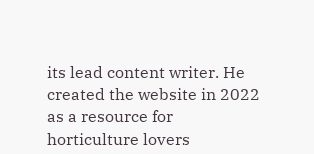its lead content writer. He created the website in 2022 as a resource for horticulture lovers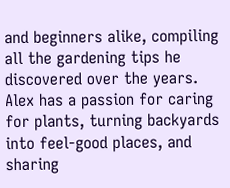and beginners alike, compiling all the gardening tips he discovered over the years. Alex has a passion for caring for plants, turning backyards into feel-good places, and sharing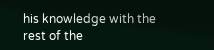his knowledge with the rest of the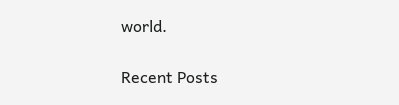world.

Recent Posts